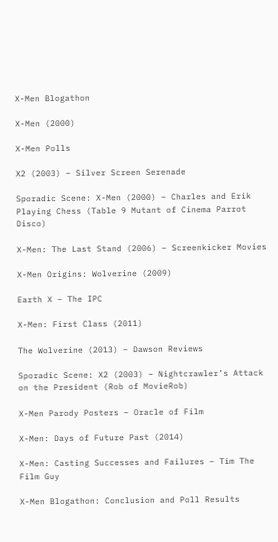X-Men Blogathon

X-Men (2000)

X-Men Polls

X2 (2003) – Silver Screen Serenade

Sporadic Scene: X-Men (2000) – Charles and Erik Playing Chess (Table 9 Mutant of Cinema Parrot Disco)

X-Men: The Last Stand (2006) – Screenkicker Movies

X-Men Origins: Wolverine (2009)

Earth X – The IPC

X-Men: First Class (2011)

The Wolverine (2013) – Dawson Reviews

Sporadic Scene: X2 (2003) – Nightcrawler’s Attack on the President (Rob of MovieRob)

X-Men Parody Posters – Oracle of Film

X-Men: Days of Future Past (2014)

X-Men: Casting Successes and Failures – Tim The Film Guy

X-Men Blogathon: Conclusion and Poll Results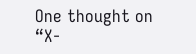One thought on “X-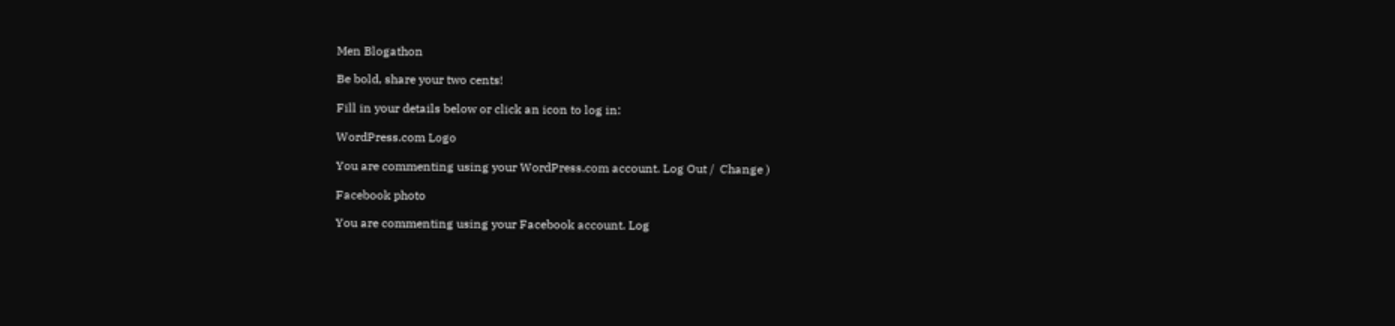Men Blogathon

Be bold, share your two cents!

Fill in your details below or click an icon to log in:

WordPress.com Logo

You are commenting using your WordPress.com account. Log Out /  Change )

Facebook photo

You are commenting using your Facebook account. Log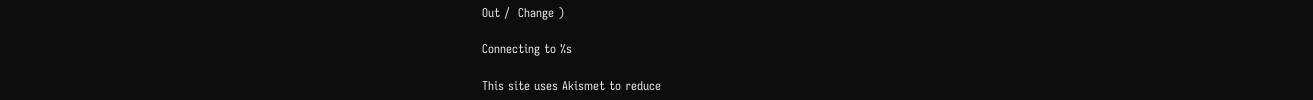Out /  Change )

Connecting to %s

This site uses Akismet to reduce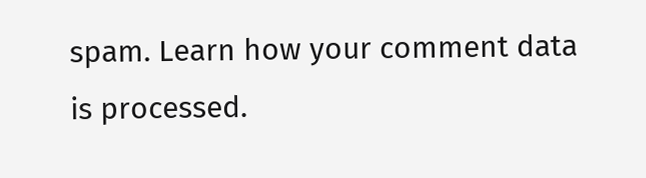spam. Learn how your comment data is processed.